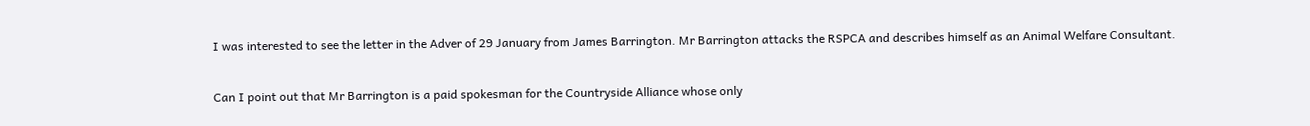I was interested to see the letter in the Adver of 29 January from James Barrington. Mr Barrington attacks the RSPCA and describes himself as an Animal Welfare Consultant.

Can I point out that Mr Barrington is a paid spokesman for the Countryside Alliance whose only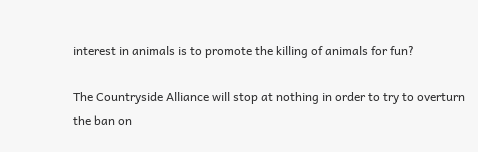interest in animals is to promote the killing of animals for fun?

The Countryside Alliance will stop at nothing in order to try to overturn the ban on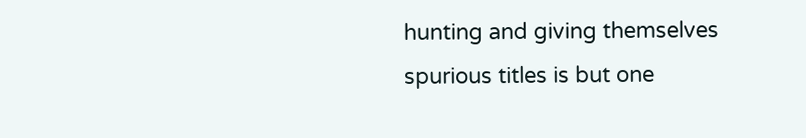hunting and giving themselves spurious titles is but one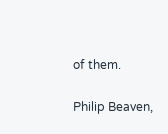of them.

Philip Beaven,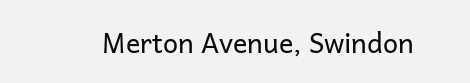Merton Avenue, Swindon